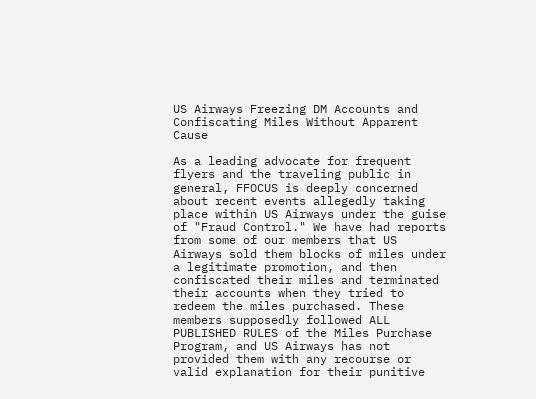US Airways Freezing DM Accounts and Confiscating Miles Without Apparent Cause

As a leading advocate for frequent flyers and the traveling public in general, FFOCUS is deeply concerned about recent events allegedly taking place within US Airways under the guise of "Fraud Control." We have had reports from some of our members that US Airways sold them blocks of miles under a legitimate promotion, and then confiscated their miles and terminated their accounts when they tried to redeem the miles purchased. These members supposedly followed ALL PUBLISHED RULES of the Miles Purchase Program, and US Airways has not provided them with any recourse or valid explanation for their punitive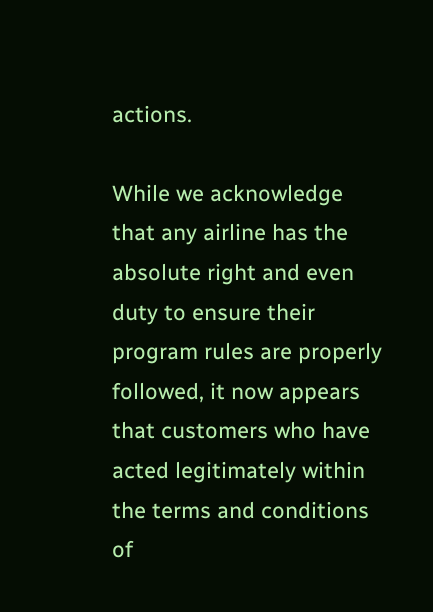actions.

While we acknowledge that any airline has the absolute right and even duty to ensure their program rules are properly followed, it now appears that customers who have acted legitimately within the terms and conditions of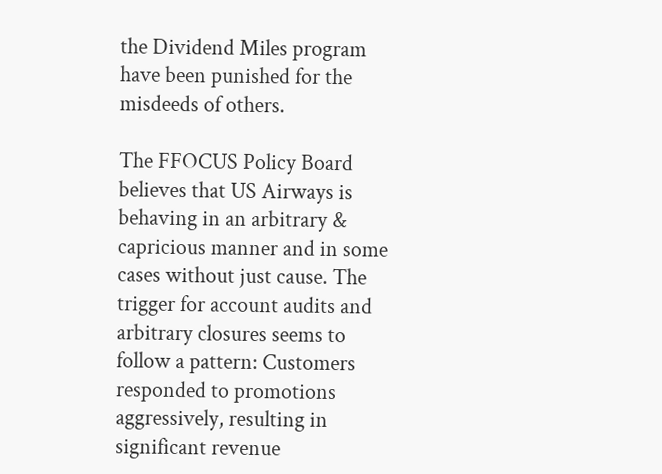the Dividend Miles program have been punished for the misdeeds of others.

The FFOCUS Policy Board believes that US Airways is behaving in an arbitrary & capricious manner and in some cases without just cause. The trigger for account audits and arbitrary closures seems to follow a pattern: Customers responded to promotions aggressively, resulting in significant revenue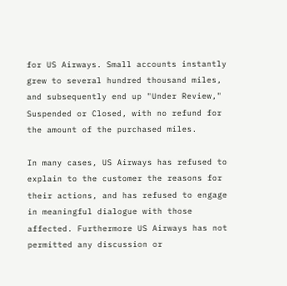for US Airways. Small accounts instantly grew to several hundred thousand miles, and subsequently end up "Under Review," Suspended or Closed, with no refund for the amount of the purchased miles.

In many cases, US Airways has refused to explain to the customer the reasons for their actions, and has refused to engage in meaningful dialogue with those affected. Furthermore US Airways has not permitted any discussion or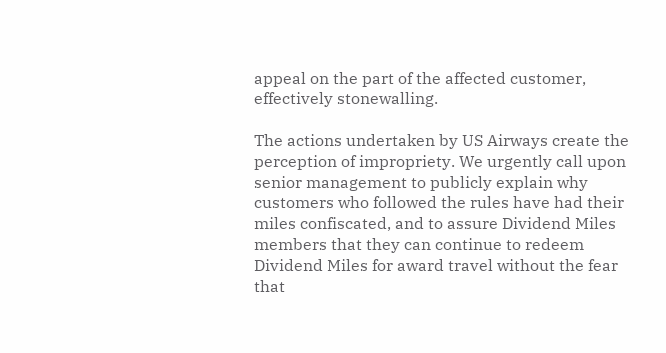appeal on the part of the affected customer, effectively stonewalling.

The actions undertaken by US Airways create the perception of impropriety. We urgently call upon senior management to publicly explain why customers who followed the rules have had their miles confiscated, and to assure Dividend Miles members that they can continue to redeem Dividend Miles for award travel without the fear that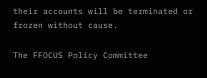their accounts will be terminated or frozen without cause.

The FFOCUS Policy Committee